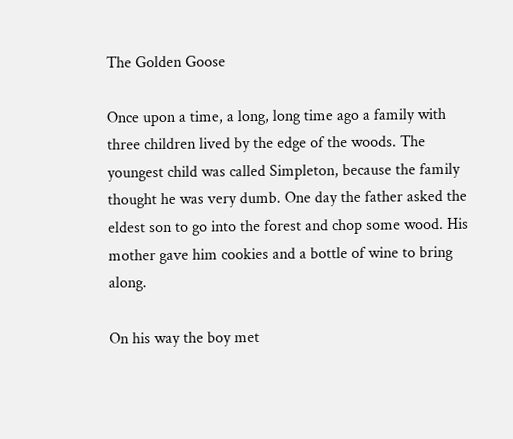The Golden Goose

Once upon a time, a long, long time ago a family with three children lived by the edge of the woods. The youngest child was called Simpleton, because the family thought he was very dumb. One day the father asked the eldest son to go into the forest and chop some wood. His mother gave him cookies and a bottle of wine to bring along.

On his way the boy met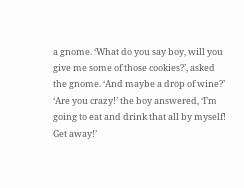a gnome. ‘What do you say boy, will you give me some of those cookies?’, asked the gnome. ‘And maybe a drop of wine?’ ‘Are you crazy!’ the boy answered, ‘I’m going to eat and drink that all by myself! Get away!’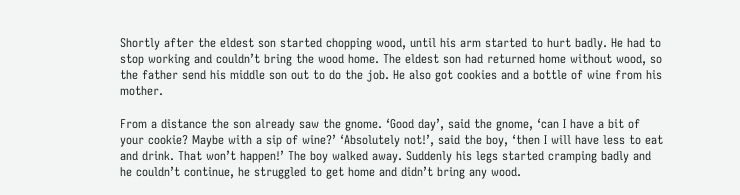Shortly after the eldest son started chopping wood, until his arm started to hurt badly. He had to stop working and couldn’t bring the wood home. The eldest son had returned home without wood, so the father send his middle son out to do the job. He also got cookies and a bottle of wine from his mother.

From a distance the son already saw the gnome. ‘Good day’, said the gnome, ‘can I have a bit of your cookie? Maybe with a sip of wine?’ ‘Absolutely not!’, said the boy, ‘then I will have less to eat and drink. That won’t happen!’ The boy walked away. Suddenly his legs started cramping badly and he couldn’t continue, he struggled to get home and didn’t bring any wood.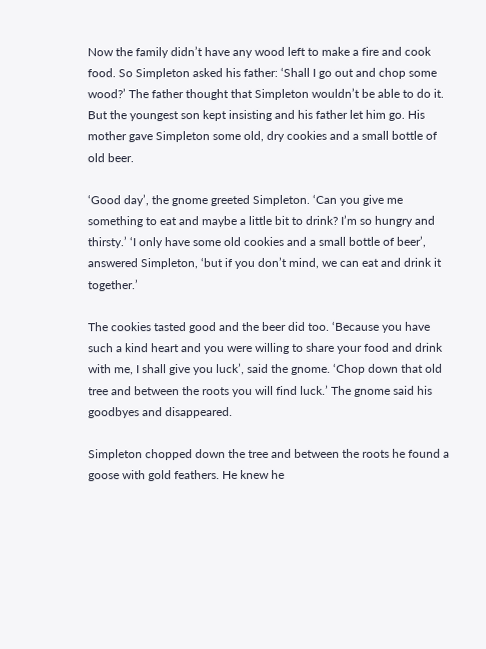Now the family didn’t have any wood left to make a fire and cook food. So Simpleton asked his father: ‘Shall I go out and chop some wood?’ The father thought that Simpleton wouldn’t be able to do it. But the youngest son kept insisting and his father let him go. His mother gave Simpleton some old, dry cookies and a small bottle of old beer.

‘Good day’, the gnome greeted Simpleton. ‘Can you give me something to eat and maybe a little bit to drink? I’m so hungry and thirsty.’ ‘I only have some old cookies and a small bottle of beer’, answered Simpleton, ‘but if you don’t mind, we can eat and drink it together.’

The cookies tasted good and the beer did too. ‘Because you have such a kind heart and you were willing to share your food and drink with me, I shall give you luck’, said the gnome. ‘Chop down that old tree and between the roots you will find luck.’ The gnome said his goodbyes and disappeared.

Simpleton chopped down the tree and between the roots he found a goose with gold feathers. He knew he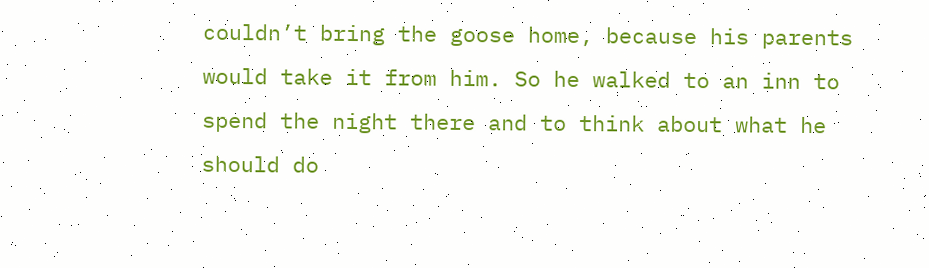couldn’t bring the goose home, because his parents would take it from him. So he walked to an inn to spend the night there and to think about what he should do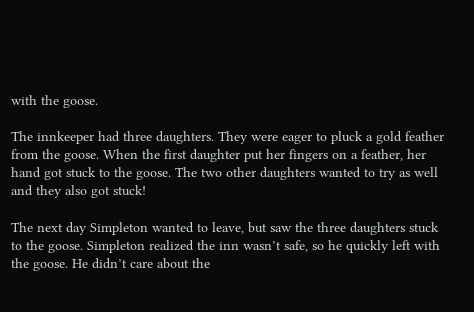with the goose.

The innkeeper had three daughters. They were eager to pluck a gold feather from the goose. When the first daughter put her fingers on a feather, her hand got stuck to the goose. The two other daughters wanted to try as well and they also got stuck!

The next day Simpleton wanted to leave, but saw the three daughters stuck to the goose. Simpleton realized the inn wasn’t safe, so he quickly left with the goose. He didn’t care about the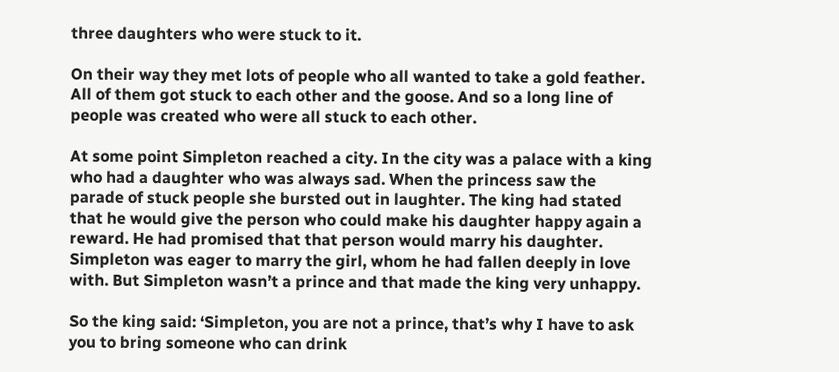three daughters who were stuck to it.

On their way they met lots of people who all wanted to take a gold feather. All of them got stuck to each other and the goose. And so a long line of people was created who were all stuck to each other.

At some point Simpleton reached a city. In the city was a palace with a king who had a daughter who was always sad. When the princess saw the parade of stuck people she bursted out in laughter. The king had stated that he would give the person who could make his daughter happy again a reward. He had promised that that person would marry his daughter. Simpleton was eager to marry the girl, whom he had fallen deeply in love with. But Simpleton wasn’t a prince and that made the king very unhappy.

So the king said: ‘Simpleton, you are not a prince, that’s why I have to ask you to bring someone who can drink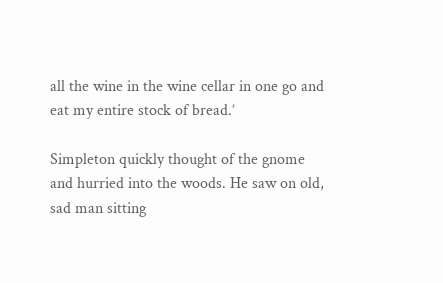all the wine in the wine cellar in one go and eat my entire stock of bread.’

Simpleton quickly thought of the gnome and hurried into the woods. He saw on old, sad man sitting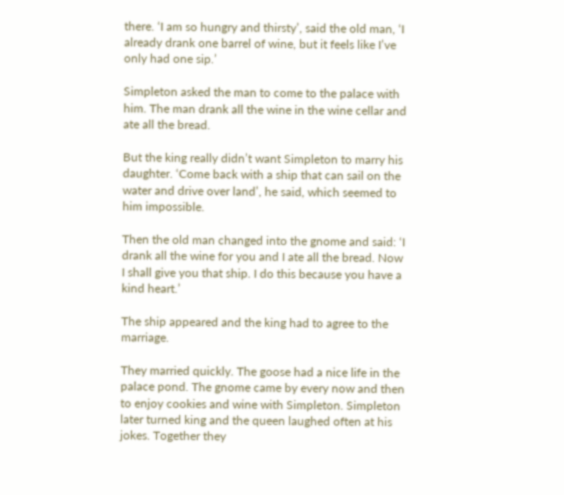there. ‘I am so hungry and thirsty’, said the old man, ‘I already drank one barrel of wine, but it feels like I’ve only had one sip.’

Simpleton asked the man to come to the palace with him. The man drank all the wine in the wine cellar and ate all the bread.

But the king really didn’t want Simpleton to marry his daughter. ‘Come back with a ship that can sail on the water and drive over land’, he said, which seemed to him impossible.

Then the old man changed into the gnome and said: ‘I drank all the wine for you and I ate all the bread. Now I shall give you that ship. I do this because you have a kind heart.’

The ship appeared and the king had to agree to the marriage.

They married quickly. The goose had a nice life in the palace pond. The gnome came by every now and then to enjoy cookies and wine with Simpleton. Simpleton later turned king and the queen laughed often at his jokes. Together they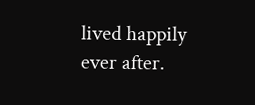lived happily ever after.